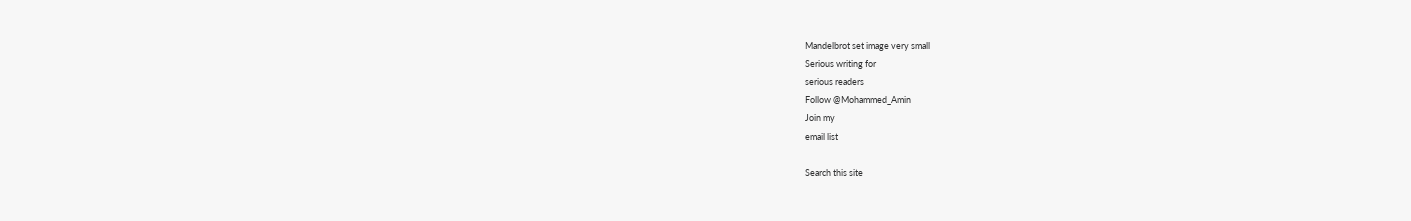Mandelbrot set image very small
Serious writing for
serious readers
Follow @Mohammed_Amin
Join my
email list

Search this site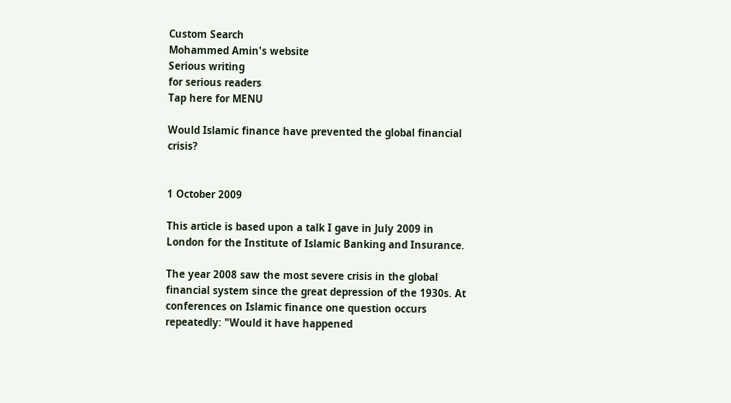Custom Search
Mohammed Amin's website
Serious writing
for serious readers
Tap here for MENU

Would Islamic finance have prevented the global financial crisis?


1 October 2009

This article is based upon a talk I gave in July 2009 in London for the Institute of Islamic Banking and Insurance.

The year 2008 saw the most severe crisis in the global financial system since the great depression of the 1930s. At conferences on Islamic finance one question occurs repeatedly: "Would it have happened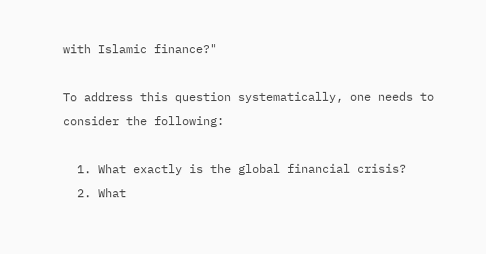with Islamic finance?"

To address this question systematically, one needs to consider the following:

  1. What exactly is the global financial crisis?
  2. What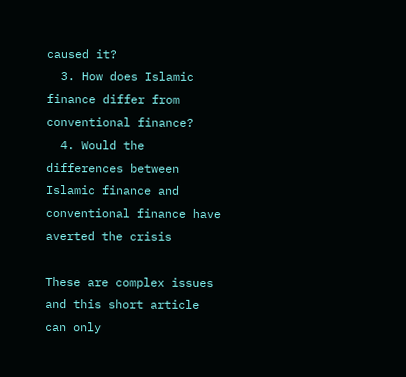caused it?
  3. How does Islamic finance differ from conventional finance?
  4. Would the differences between Islamic finance and conventional finance have averted the crisis

These are complex issues and this short article can only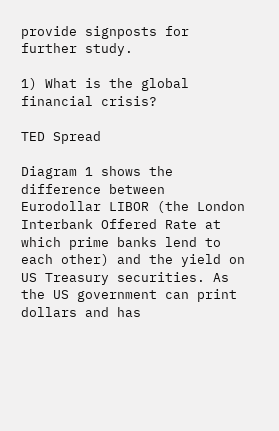provide signposts for further study.

1) What is the global financial crisis?

TED Spread

Diagram 1 shows the difference between Eurodollar LIBOR (the London Interbank Offered Rate at which prime banks lend to each other) and the yield on US Treasury securities. As the US government can print dollars and has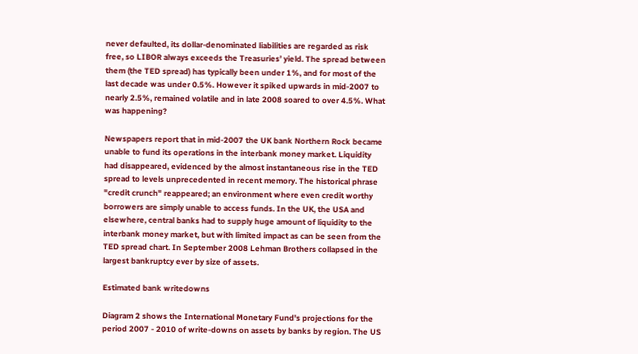never defaulted, its dollar-denominated liabilities are regarded as risk free, so LIBOR always exceeds the Treasuries’ yield. The spread between them (the TED spread) has typically been under 1%, and for most of the last decade was under 0.5%. However it spiked upwards in mid-2007 to nearly 2.5%, remained volatile and in late 2008 soared to over 4.5%. What was happening?

Newspapers report that in mid-2007 the UK bank Northern Rock became unable to fund its operations in the interbank money market. Liquidity had disappeared, evidenced by the almost instantaneous rise in the TED spread to levels unprecedented in recent memory. The historical phrase "credit crunch" reappeared; an environment where even credit worthy borrowers are simply unable to access funds. In the UK, the USA and elsewhere, central banks had to supply huge amount of liquidity to the interbank money market, but with limited impact as can be seen from the TED spread chart. In September 2008 Lehman Brothers collapsed in the largest bankruptcy ever by size of assets.

Estimated bank writedowns

Diagram 2 shows the International Monetary Fund's projections for the period 2007 - 2010 of write-downs on assets by banks by region. The US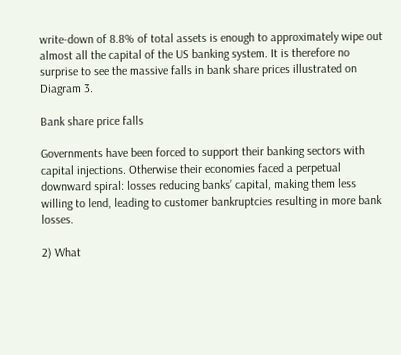write-down of 8.8% of total assets is enough to approximately wipe out almost all the capital of the US banking system. It is therefore no surprise to see the massive falls in bank share prices illustrated on Diagram 3.

Bank share price falls

Governments have been forced to support their banking sectors with capital injections. Otherwise their economies faced a perpetual downward spiral: losses reducing banks’ capital, making them less willing to lend, leading to customer bankruptcies resulting in more bank losses.

2) What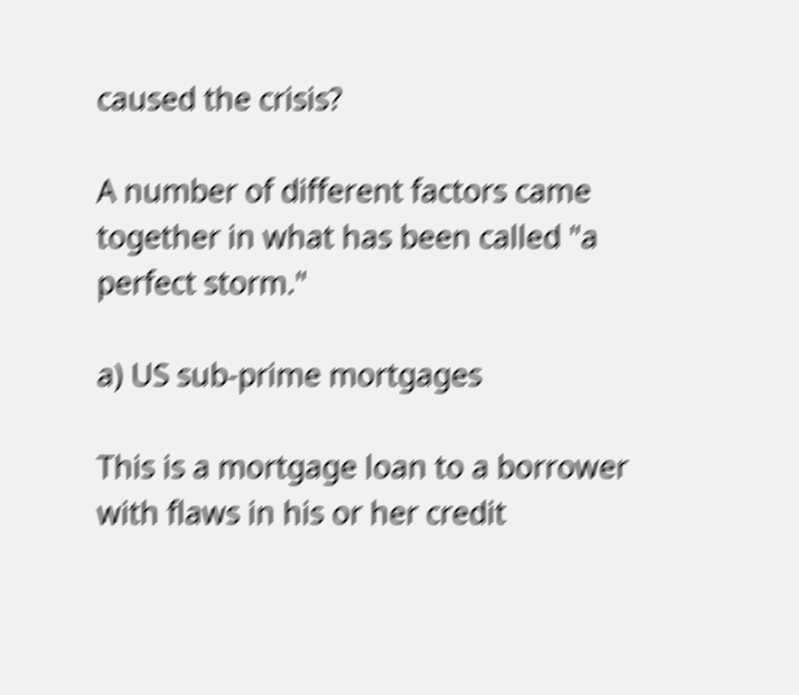caused the crisis?

A number of different factors came together in what has been called "a perfect storm."

a) US sub-prime mortgages

This is a mortgage loan to a borrower with flaws in his or her credit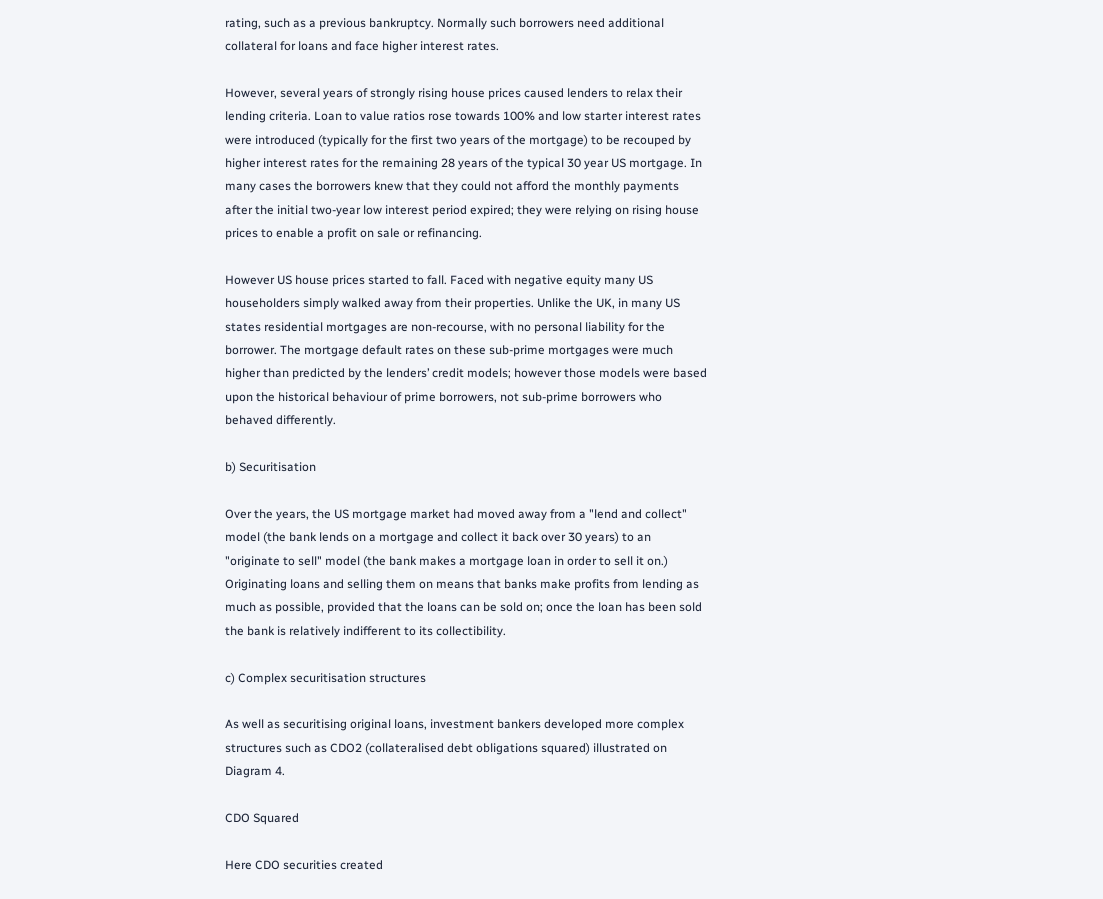rating, such as a previous bankruptcy. Normally such borrowers need additional collateral for loans and face higher interest rates.

However, several years of strongly rising house prices caused lenders to relax their lending criteria. Loan to value ratios rose towards 100% and low starter interest rates were introduced (typically for the first two years of the mortgage) to be recouped by higher interest rates for the remaining 28 years of the typical 30 year US mortgage. In many cases the borrowers knew that they could not afford the monthly payments after the initial two-year low interest period expired; they were relying on rising house prices to enable a profit on sale or refinancing.

However US house prices started to fall. Faced with negative equity many US householders simply walked away from their properties. Unlike the UK, in many US states residential mortgages are non-recourse, with no personal liability for the borrower. The mortgage default rates on these sub-prime mortgages were much higher than predicted by the lenders’ credit models; however those models were based upon the historical behaviour of prime borrowers, not sub-prime borrowers who behaved differently.

b) Securitisation

Over the years, the US mortgage market had moved away from a "lend and collect" model (the bank lends on a mortgage and collect it back over 30 years) to an "originate to sell" model (the bank makes a mortgage loan in order to sell it on.) Originating loans and selling them on means that banks make profits from lending as much as possible, provided that the loans can be sold on; once the loan has been sold the bank is relatively indifferent to its collectibility.

c) Complex securitisation structures

As well as securitising original loans, investment bankers developed more complex structures such as CDO2 (collateralised debt obligations squared) illustrated on Diagram 4.

CDO Squared

Here CDO securities created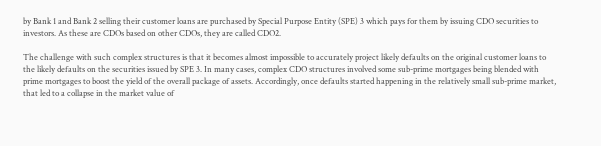by Bank 1 and Bank 2 selling their customer loans are purchased by Special Purpose Entity (SPE) 3 which pays for them by issuing CDO securities to investors. As these are CDOs based on other CDOs, they are called CDO2.

The challenge with such complex structures is that it becomes almost impossible to accurately project likely defaults on the original customer loans to the likely defaults on the securities issued by SPE 3. In many cases, complex CDO structures involved some sub-prime mortgages being blended with prime mortgages to boost the yield of the overall package of assets. Accordingly, once defaults started happening in the relatively small sub-prime market, that led to a collapse in the market value of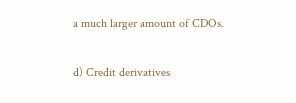a much larger amount of CDOs.

d) Credit derivatives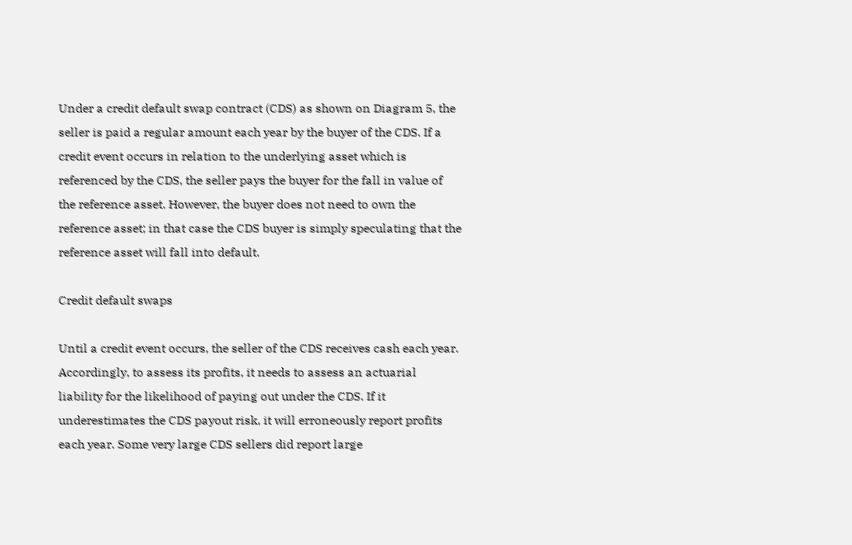Under a credit default swap contract (CDS) as shown on Diagram 5, the seller is paid a regular amount each year by the buyer of the CDS. If a credit event occurs in relation to the underlying asset which is referenced by the CDS, the seller pays the buyer for the fall in value of the reference asset. However, the buyer does not need to own the reference asset; in that case the CDS buyer is simply speculating that the reference asset will fall into default.

Credit default swaps

Until a credit event occurs, the seller of the CDS receives cash each year. Accordingly, to assess its profits, it needs to assess an actuarial liability for the likelihood of paying out under the CDS. If it underestimates the CDS payout risk, it will erroneously report profits each year. Some very large CDS sellers did report large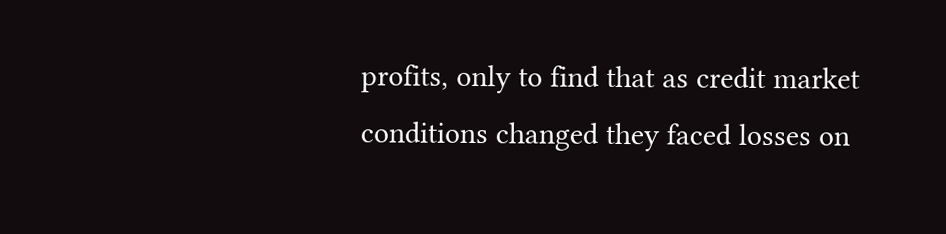profits, only to find that as credit market conditions changed they faced losses on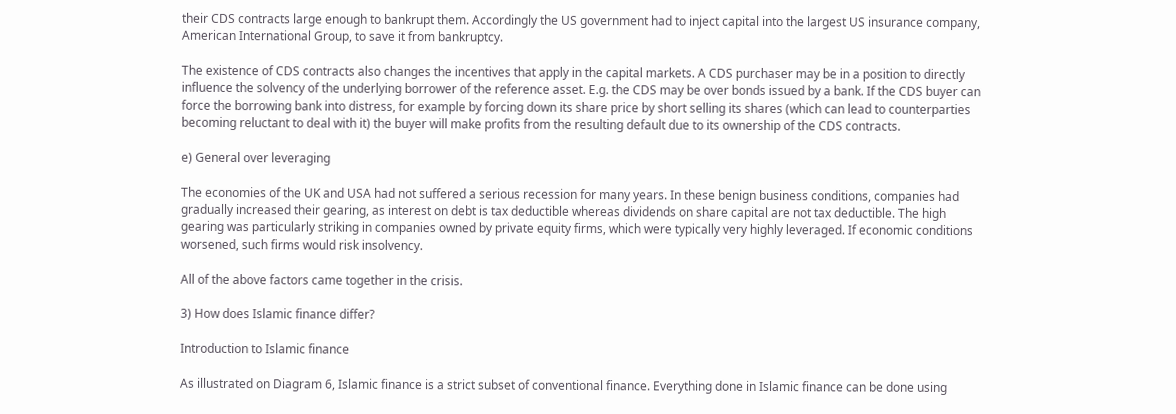their CDS contracts large enough to bankrupt them. Accordingly the US government had to inject capital into the largest US insurance company, American International Group, to save it from bankruptcy.

The existence of CDS contracts also changes the incentives that apply in the capital markets. A CDS purchaser may be in a position to directly influence the solvency of the underlying borrower of the reference asset. E.g. the CDS may be over bonds issued by a bank. If the CDS buyer can force the borrowing bank into distress, for example by forcing down its share price by short selling its shares (which can lead to counterparties becoming reluctant to deal with it) the buyer will make profits from the resulting default due to its ownership of the CDS contracts.

e) General over leveraging

The economies of the UK and USA had not suffered a serious recession for many years. In these benign business conditions, companies had gradually increased their gearing, as interest on debt is tax deductible whereas dividends on share capital are not tax deductible. The high gearing was particularly striking in companies owned by private equity firms, which were typically very highly leveraged. If economic conditions worsened, such firms would risk insolvency.

All of the above factors came together in the crisis.

3) How does Islamic finance differ?

Introduction to Islamic finance

As illustrated on Diagram 6, Islamic finance is a strict subset of conventional finance. Everything done in Islamic finance can be done using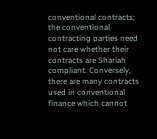conventional contracts; the conventional contracting parties need not care whether their contracts are Shariah compliant. Conversely, there are many contracts used in conventional finance which cannot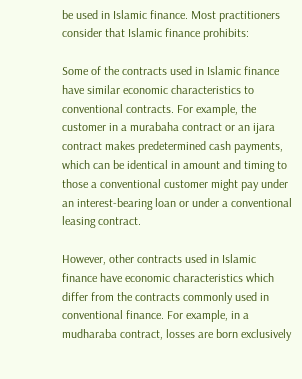be used in Islamic finance. Most practitioners consider that Islamic finance prohibits:

Some of the contracts used in Islamic finance have similar economic characteristics to conventional contracts. For example, the customer in a murabaha contract or an ijara contract makes predetermined cash payments, which can be identical in amount and timing to those a conventional customer might pay under an interest-bearing loan or under a conventional leasing contract.

However, other contracts used in Islamic finance have economic characteristics which differ from the contracts commonly used in conventional finance. For example, in a mudharaba contract, losses are born exclusively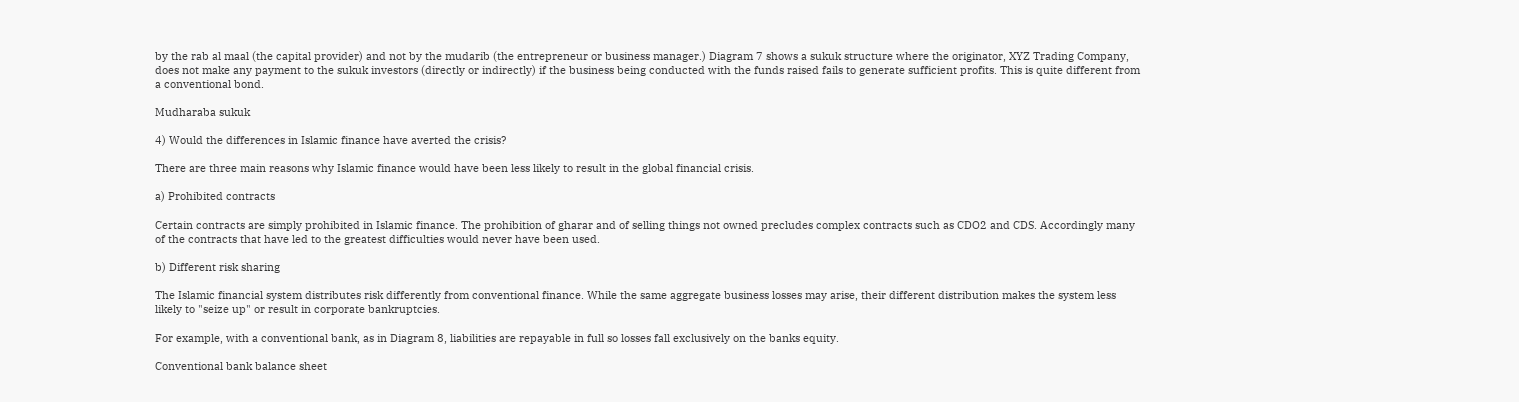by the rab al maal (the capital provider) and not by the mudarib (the entrepreneur or business manager.) Diagram 7 shows a sukuk structure where the originator, XYZ Trading Company, does not make any payment to the sukuk investors (directly or indirectly) if the business being conducted with the funds raised fails to generate sufficient profits. This is quite different from a conventional bond.

Mudharaba sukuk

4) Would the differences in Islamic finance have averted the crisis?

There are three main reasons why Islamic finance would have been less likely to result in the global financial crisis.

a) Prohibited contracts

Certain contracts are simply prohibited in Islamic finance. The prohibition of gharar and of selling things not owned precludes complex contracts such as CDO2 and CDS. Accordingly many of the contracts that have led to the greatest difficulties would never have been used.

b) Different risk sharing

The Islamic financial system distributes risk differently from conventional finance. While the same aggregate business losses may arise, their different distribution makes the system less likely to "seize up" or result in corporate bankruptcies.

For example, with a conventional bank, as in Diagram 8, liabilities are repayable in full so losses fall exclusively on the banks equity.

Conventional bank balance sheet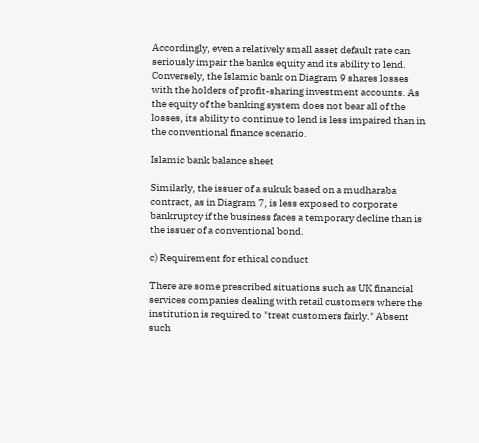Accordingly, even a relatively small asset default rate can seriously impair the banks equity and its ability to lend. Conversely, the Islamic bank on Diagram 9 shares losses with the holders of profit-sharing investment accounts. As the equity of the banking system does not bear all of the losses, its ability to continue to lend is less impaired than in the conventional finance scenario.

Islamic bank balance sheet

Similarly, the issuer of a sukuk based on a mudharaba contract, as in Diagram 7, is less exposed to corporate bankruptcy if the business faces a temporary decline than is the issuer of a conventional bond.

c) Requirement for ethical conduct

There are some prescribed situations such as UK financial services companies dealing with retail customers where the institution is required to "treat customers fairly." Absent such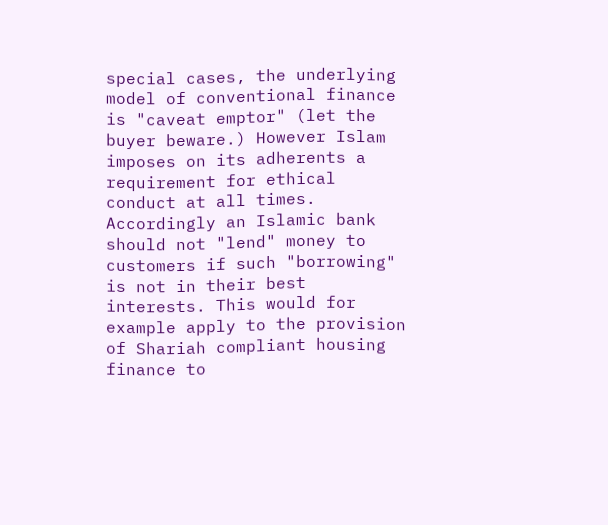special cases, the underlying model of conventional finance is "caveat emptor" (let the buyer beware.) However Islam imposes on its adherents a requirement for ethical conduct at all times. Accordingly an Islamic bank should not "lend" money to customers if such "borrowing" is not in their best interests. This would for example apply to the provision of Shariah compliant housing finance to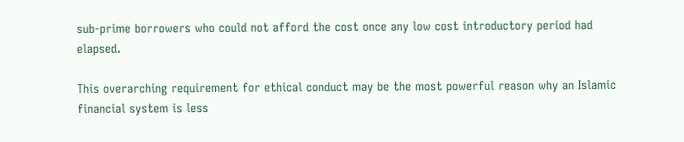sub-prime borrowers who could not afford the cost once any low cost introductory period had elapsed.

This overarching requirement for ethical conduct may be the most powerful reason why an Islamic financial system is less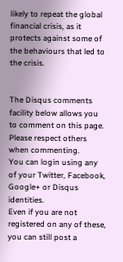likely to repeat the global financial crisis, as it protects against some of the behaviours that led to the crisis.


The Disqus comments facility below allows you to comment on this page. Please respect others when commenting.
You can login using any of your Twitter, Facebook, Google+ or Disqus identities.
Even if you are not registered on any of these, you can still post a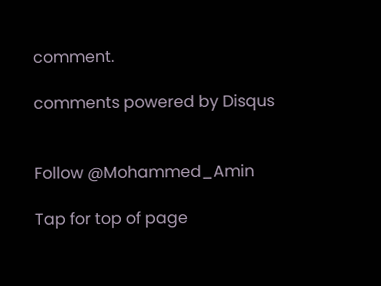comment.

comments powered by Disqus


Follow @Mohammed_Amin

Tap for top of page